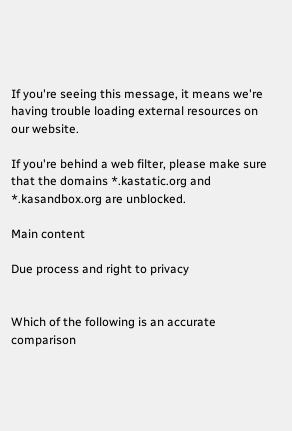If you're seeing this message, it means we're having trouble loading external resources on our website.

If you're behind a web filter, please make sure that the domains *.kastatic.org and *.kasandbox.org are unblocked.

Main content

Due process and right to privacy


Which of the following is an accurate comparison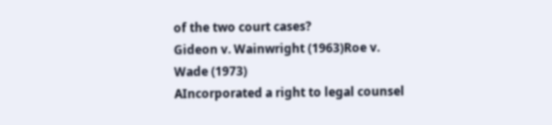of the two court cases?
Gideon v. Wainwright (1963)Roe v. Wade (1973)
AIncorporated a right to legal counsel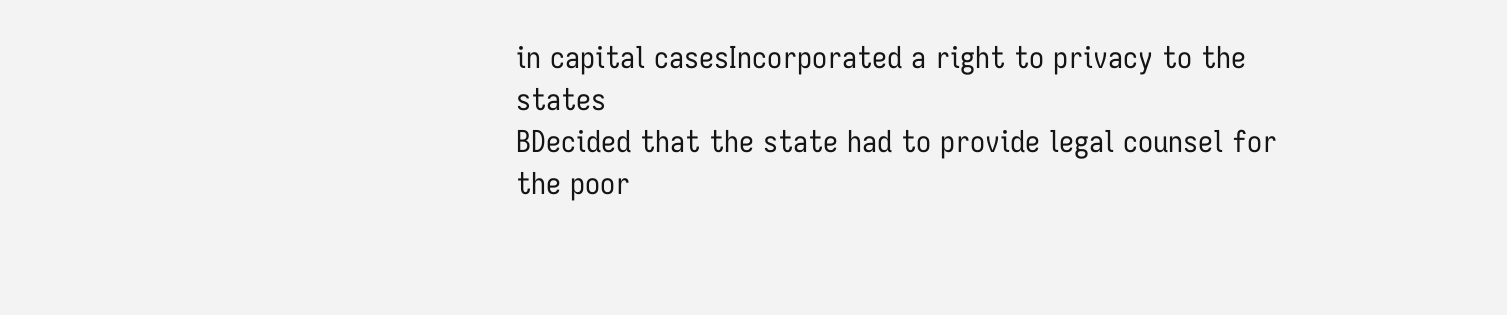in capital casesIncorporated a right to privacy to the states
BDecided that the state had to provide legal counsel for the poor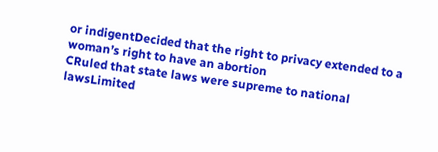or indigentDecided that the right to privacy extended to a woman’s right to have an abortion
CRuled that state laws were supreme to national lawsLimited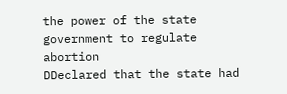the power of the state government to regulate abortion
DDeclared that the state had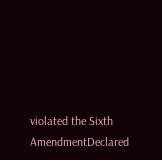violated the Sixth AmendmentDeclared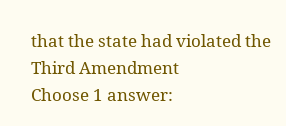that the state had violated the Third Amendment
Choose 1 answer: